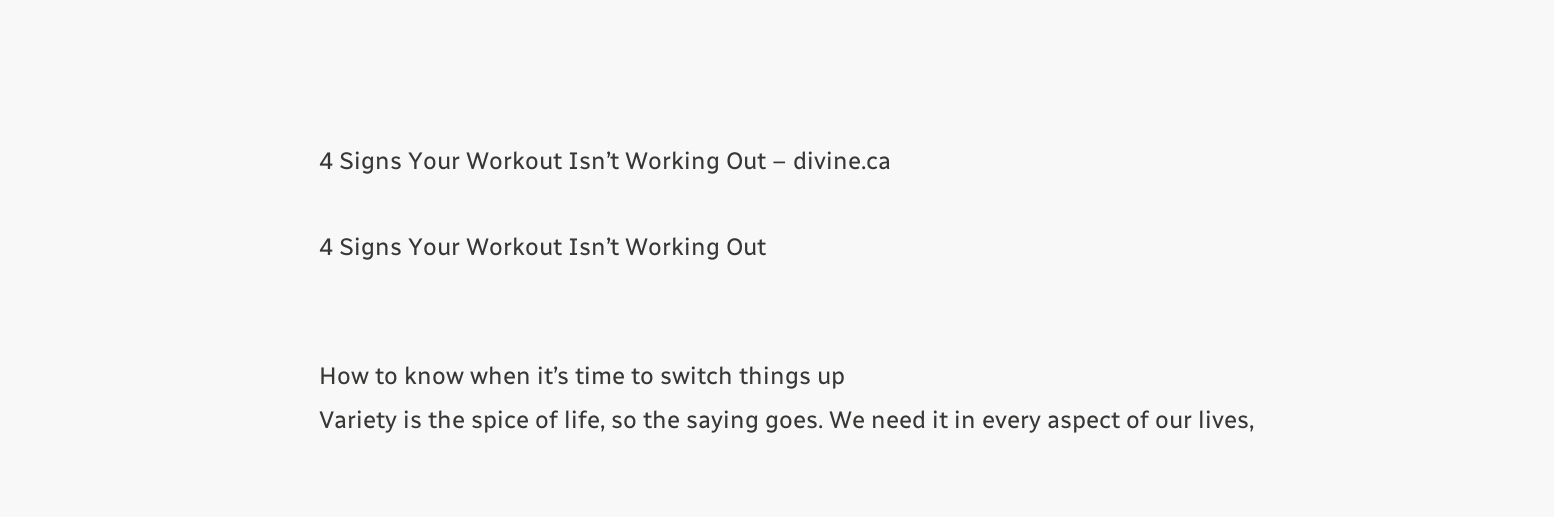4 Signs Your Workout Isn’t Working Out – divine.ca

4 Signs Your Workout Isn’t Working Out


How to know when it’s time to switch things up
Variety is the spice of life, so the saying goes. We need it in every aspect of our lives,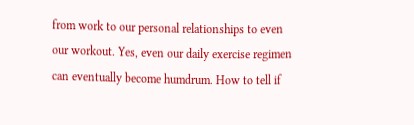from work to our personal relationships to even our workout. Yes, even our daily exercise regimen can eventually become humdrum. How to tell if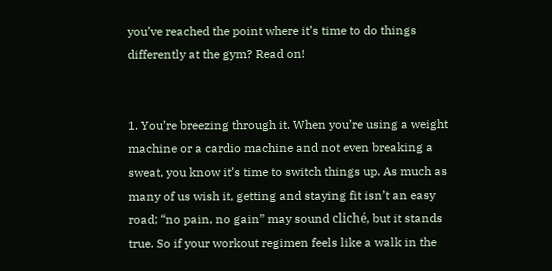you’ve reached the point where it’s time to do things differently at the gym? Read on!


1. You’re breezing through it. When you’re using a weight machine or a cardio machine and not even breaking a sweat, you know it’s time to switch things up. As much as many of us wish it, getting and staying fit isn’t an easy road; “no pain, no gain” may sound cliché, but it stands true. So if your workout regimen feels like a walk in the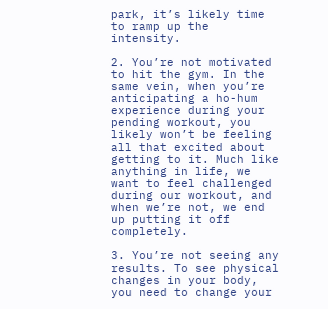park, it’s likely time to ramp up the intensity.

2. You’re not motivated to hit the gym. In the same vein, when you’re anticipating a ho-hum experience during your pending workout, you likely won’t be feeling all that excited about getting to it. Much like anything in life, we want to feel challenged during our workout, and when we’re not, we end up putting it off completely.

3. You’re not seeing any results. To see physical changes in your body, you need to change your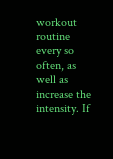workout routine every so often, as well as increase the intensity. If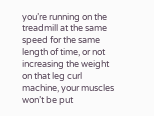you’re running on the treadmill at the same speed for the same length of time, or not increasing the weight on that leg curl machine, your muscles won’t be put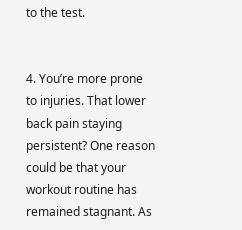to the test.


4. You’re more prone to injuries. That lower back pain staying persistent? One reason could be that your workout routine has remained stagnant. As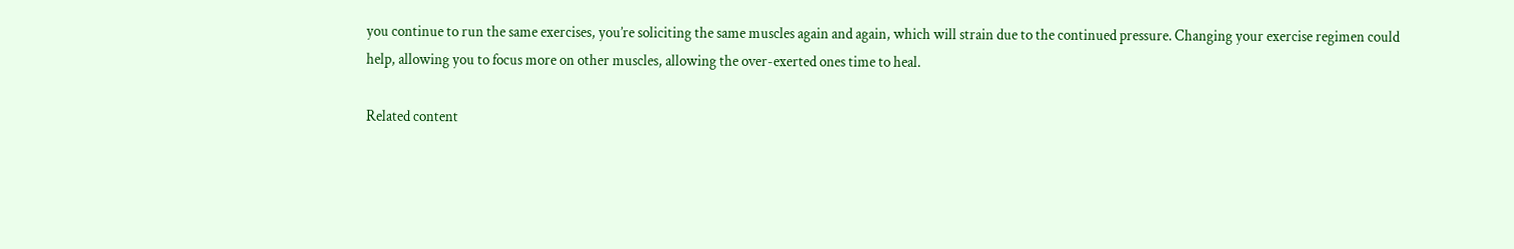you continue to run the same exercises, you’re soliciting the same muscles again and again, which will strain due to the continued pressure. Changing your exercise regimen could help, allowing you to focus more on other muscles, allowing the over-exerted ones time to heal.

Related content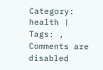Category: health | Tags: ,
Comments are disabled